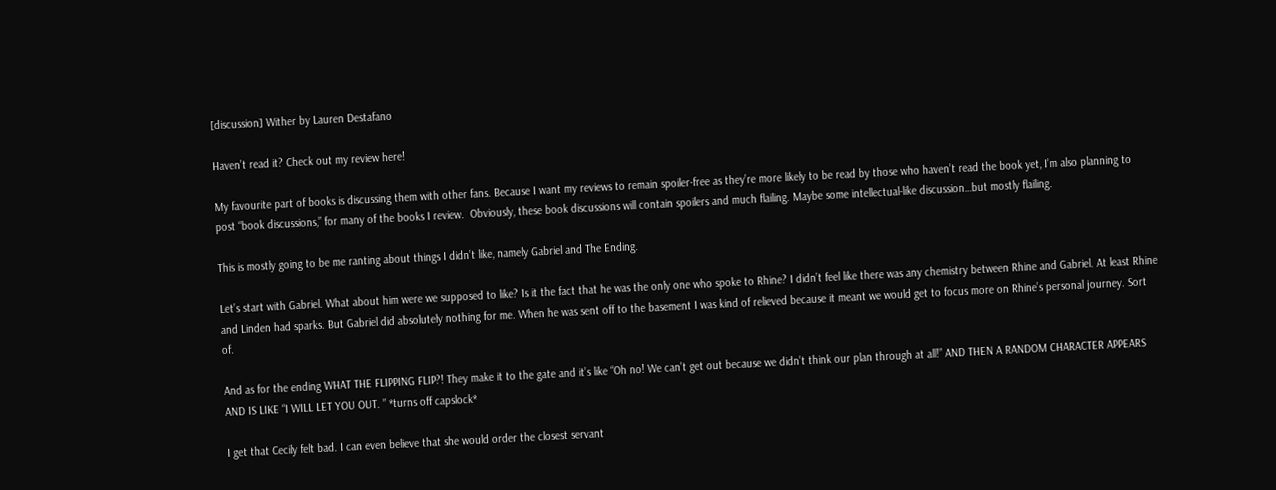[discussion] Wither by Lauren Destafano

Haven’t read it? Check out my review here!

My favourite part of books is discussing them with other fans. Because I want my reviews to remain spoiler-free as they’re more likely to be read by those who haven’t read the book yet, I’m also planning to post “book discussions,” for many of the books I review.  Obviously, these book discussions will contain spoilers and much flailing. Maybe some intellectual-like discussion…but mostly flailing.

This is mostly going to be me ranting about things I didn’t like, namely Gabriel and The Ending.

Let’s start with Gabriel. What about him were we supposed to like? Is it the fact that he was the only one who spoke to Rhine? I didn’t feel like there was any chemistry between Rhine and Gabriel. At least Rhine and Linden had sparks. But Gabriel did absolutely nothing for me. When he was sent off to the basement I was kind of relieved because it meant we would get to focus more on Rhine’s personal journey. Sort of.

And as for the ending WHAT THE FLIPPING FLIP?! They make it to the gate and it’s like “Oh no! We can’t get out because we didn’t think our plan through at all!” AND THEN A RANDOM CHARACTER APPEARS AND IS LIKE “I WILL LET YOU OUT. ” *turns off capslock*

I get that Cecily felt bad. I can even believe that she would order the closest servant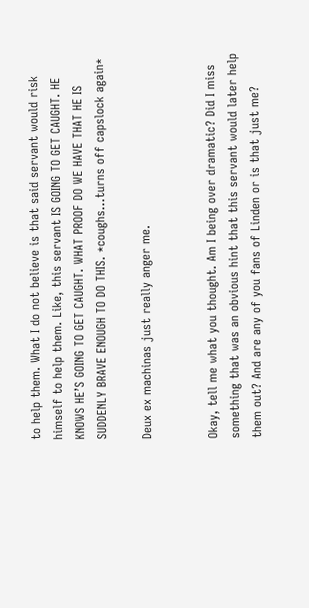to help them. What I do not believe is that said servant would risk himself to help them. Like, this servant IS GOING TO GET CAUGHT. HE KNOWS HE’S GOING TO GET CAUGHT. WHAT PROOF DO WE HAVE THAT HE IS SUDDENLY BRAVE ENOUGH TO DO THIS. *coughs…turns off capslock again*

Deux ex machinas just really anger me.


Okay, tell me what you thought. Am I being over dramatic? Did I miss something that was an obvious hint that this servant would later help them out? And are any of you fans of Linden or is that just me?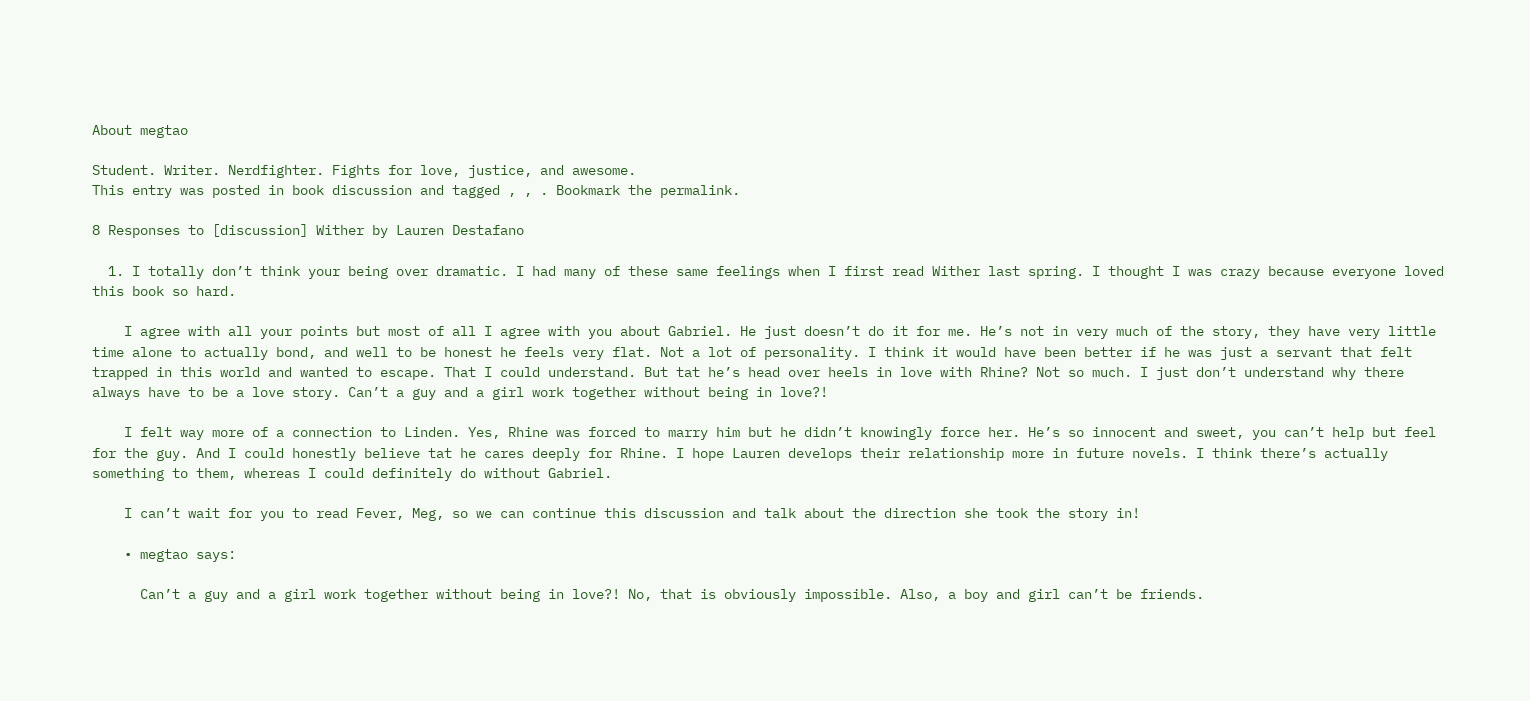About megtao

Student. Writer. Nerdfighter. Fights for love, justice, and awesome.
This entry was posted in book discussion and tagged , , . Bookmark the permalink.

8 Responses to [discussion] Wither by Lauren Destafano

  1. I totally don’t think your being over dramatic. I had many of these same feelings when I first read Wither last spring. I thought I was crazy because everyone loved this book so hard.

    I agree with all your points but most of all I agree with you about Gabriel. He just doesn’t do it for me. He’s not in very much of the story, they have very little time alone to actually bond, and well to be honest he feels very flat. Not a lot of personality. I think it would have been better if he was just a servant that felt trapped in this world and wanted to escape. That I could understand. But tat he’s head over heels in love with Rhine? Not so much. I just don’t understand why there always have to be a love story. Can’t a guy and a girl work together without being in love?!

    I felt way more of a connection to Linden. Yes, Rhine was forced to marry him but he didn’t knowingly force her. He’s so innocent and sweet, you can’t help but feel for the guy. And I could honestly believe tat he cares deeply for Rhine. I hope Lauren develops their relationship more in future novels. I think there’s actually something to them, whereas I could definitely do without Gabriel.

    I can’t wait for you to read Fever, Meg, so we can continue this discussion and talk about the direction she took the story in!

    • megtao says:

      Can’t a guy and a girl work together without being in love?! No, that is obviously impossible. Also, a boy and girl can’t be friends.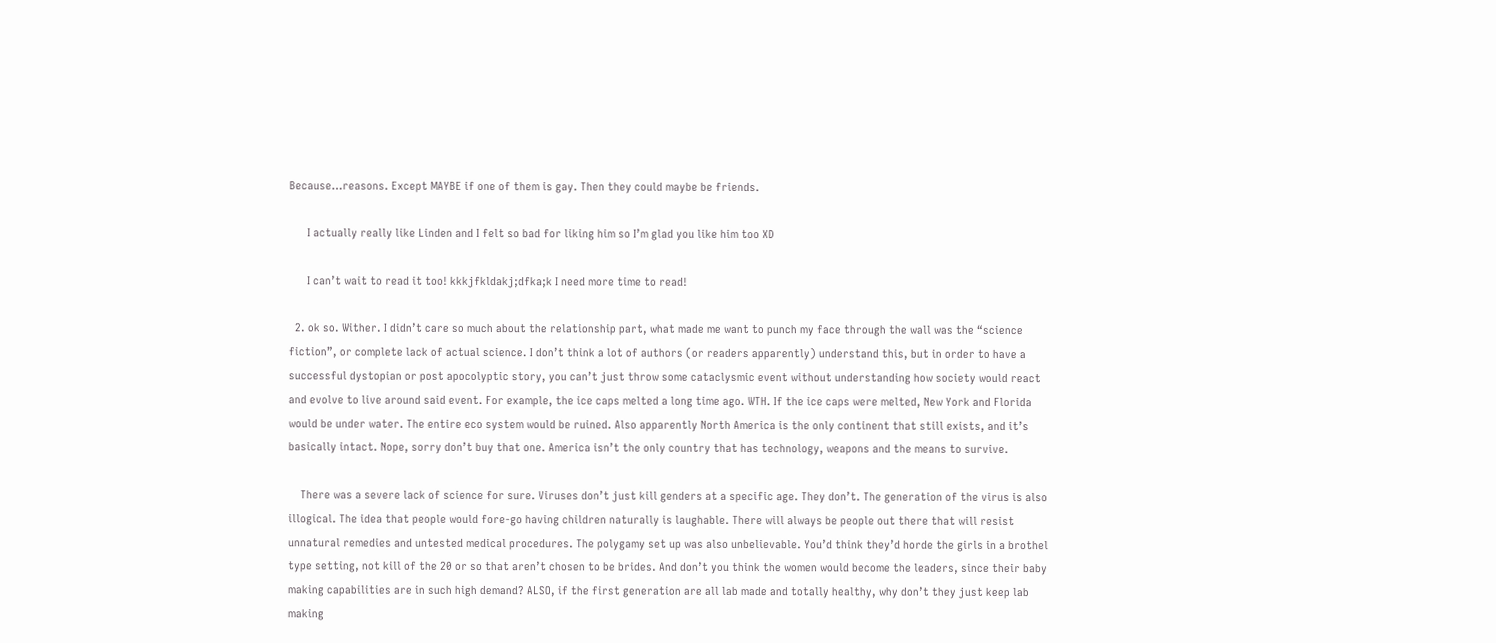Because…reasons. Except MAYBE if one of them is gay. Then they could maybe be friends.

      I actually really like Linden and I felt so bad for liking him so I’m glad you like him too XD

      I can’t wait to read it too! kkkjfkldakj;dfka;k I need more time to read!

  2. ok so. Wither. I didn’t care so much about the relationship part, what made me want to punch my face through the wall was the “science fiction”, or complete lack of actual science. I don’t think a lot of authors (or readers apparently) understand this, but in order to have a successful dystopian or post apocolyptic story, you can’t just throw some cataclysmic event without understanding how society would react and evolve to live around said event. For example, the ice caps melted a long time ago. WTH. If the ice caps were melted, New York and Florida would be under water. The entire eco system would be ruined. Also apparently North America is the only continent that still exists, and it’s basically intact. Nope, sorry don’t buy that one. America isn’t the only country that has technology, weapons and the means to survive.

    There was a severe lack of science for sure. Viruses don’t just kill genders at a specific age. They don’t. The generation of the virus is also illogical. The idea that people would fore-go having children naturally is laughable. There will always be people out there that will resist unnatural remedies and untested medical procedures. The polygamy set up was also unbelievable. You’d think they’d horde the girls in a brothel type setting, not kill of the 20 or so that aren’t chosen to be brides. And don’t you think the women would become the leaders, since their baby making capabilities are in such high demand? ALSO, if the first generation are all lab made and totally healthy, why don’t they just keep lab making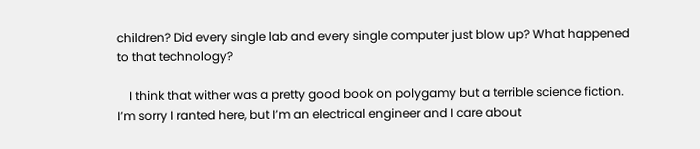children? Did every single lab and every single computer just blow up? What happened to that technology?

    I think that wither was a pretty good book on polygamy but a terrible science fiction. I’m sorry I ranted here, but I’m an electrical engineer and I care about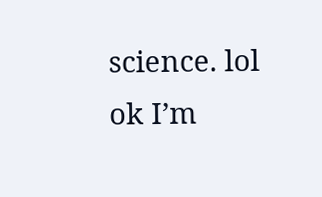science. lol ok I’m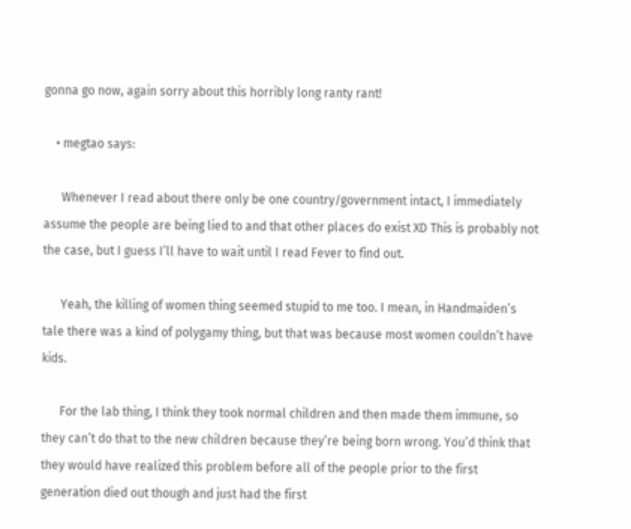gonna go now, again sorry about this horribly long ranty rant!

    • megtao says:

      Whenever I read about there only be one country/government intact, I immediately assume the people are being lied to and that other places do exist XD This is probably not the case, but I guess I’ll have to wait until I read Fever to find out.

      Yeah, the killing of women thing seemed stupid to me too. I mean, in Handmaiden’s tale there was a kind of polygamy thing, but that was because most women couldn’t have kids.

      For the lab thing, I think they took normal children and then made them immune, so they can’t do that to the new children because they’re being born wrong. You’d think that they would have realized this problem before all of the people prior to the first generation died out though and just had the first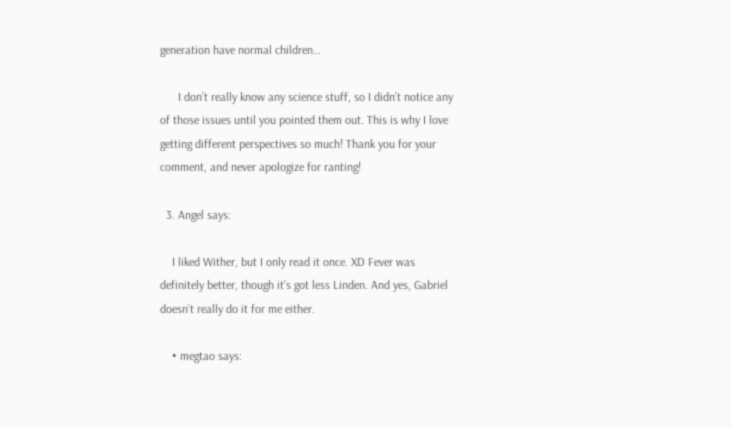generation have normal children…

      I don’t really know any science stuff, so I didn’t notice any of those issues until you pointed them out. This is why I love getting different perspectives so much! Thank you for your comment, and never apologize for ranting!

  3. Angel says:

    I liked Wither, but I only read it once. XD Fever was definitely better, though it’s got less Linden. And yes, Gabriel doesn’t really do it for me either.

    • megtao says: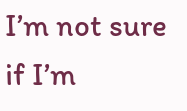I’m not sure if I’m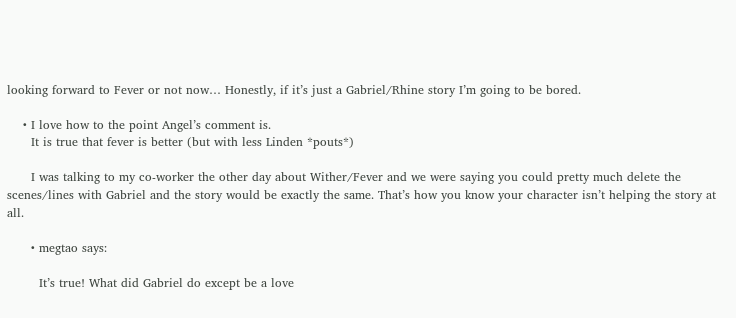looking forward to Fever or not now… Honestly, if it’s just a Gabriel/Rhine story I’m going to be bored.

    • I love how to the point Angel’s comment is.
      It is true that fever is better (but with less Linden *pouts*)

      I was talking to my co-worker the other day about Wither/Fever and we were saying you could pretty much delete the scenes/lines with Gabriel and the story would be exactly the same. That’s how you know your character isn’t helping the story at all.

      • megtao says:

        It’s true! What did Gabriel do except be a love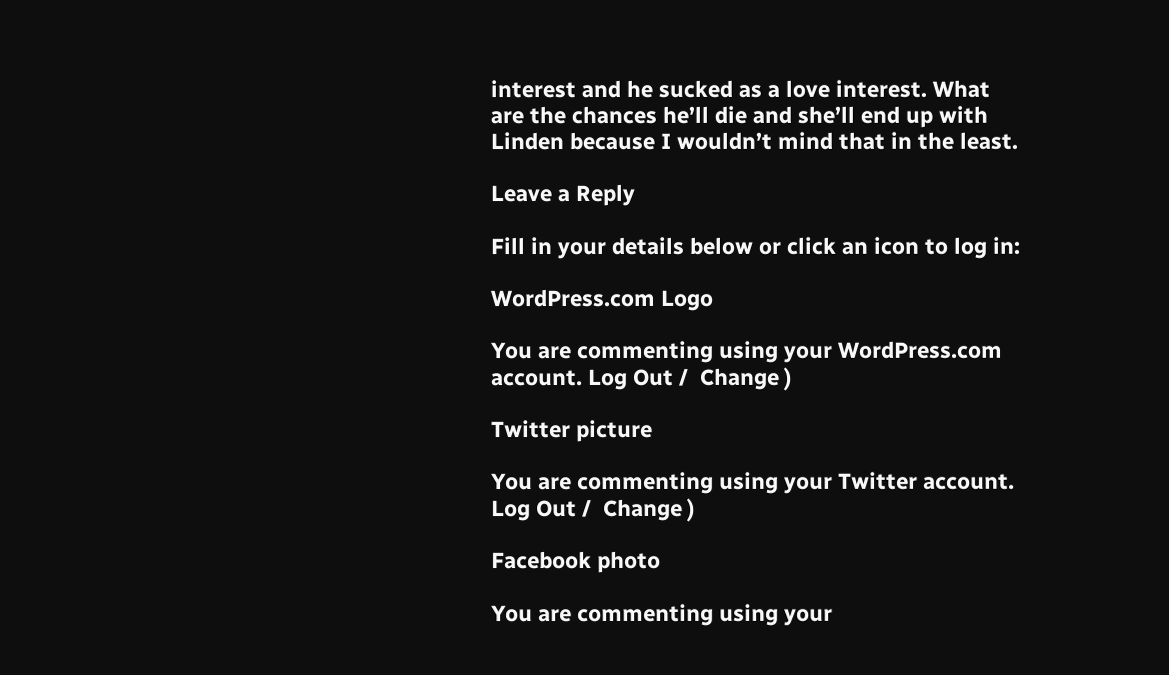interest and he sucked as a love interest. What are the chances he’ll die and she’ll end up with Linden because I wouldn’t mind that in the least.

Leave a Reply

Fill in your details below or click an icon to log in:

WordPress.com Logo

You are commenting using your WordPress.com account. Log Out /  Change )

Twitter picture

You are commenting using your Twitter account. Log Out /  Change )

Facebook photo

You are commenting using your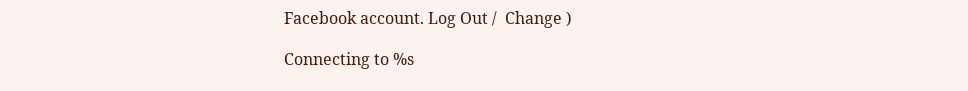Facebook account. Log Out /  Change )

Connecting to %s